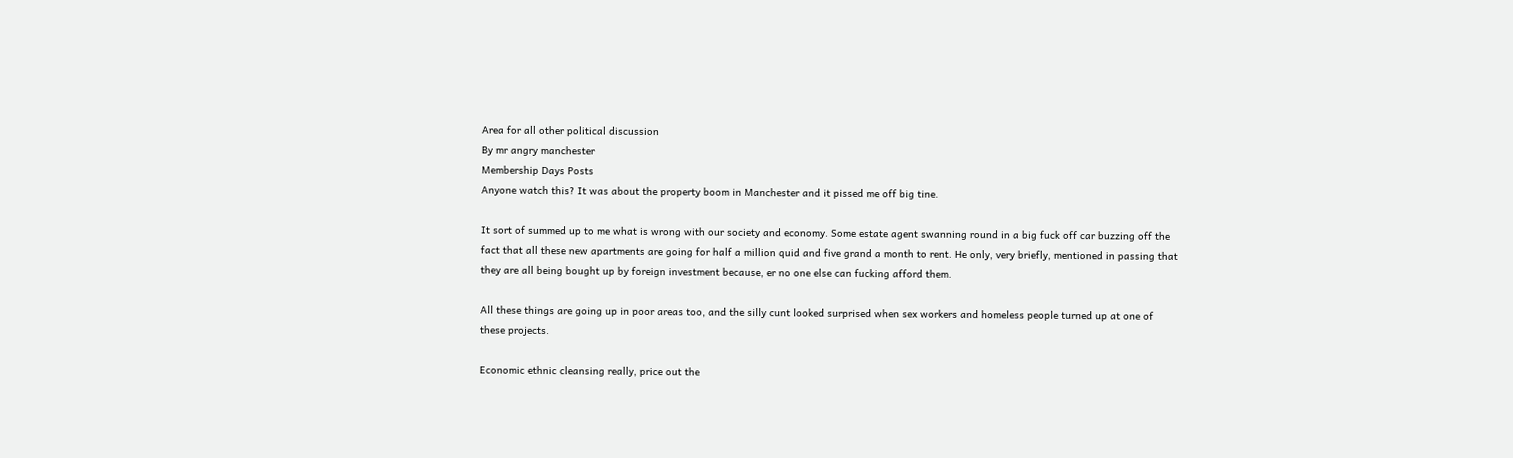Area for all other political discussion
By mr angry manchester
Membership Days Posts
Anyone watch this? It was about the property boom in Manchester and it pissed me off big tine.

It sort of summed up to me what is wrong with our society and economy. Some estate agent swanning round in a big fuck off car buzzing off the fact that all these new apartments are going for half a million quid and five grand a month to rent. He only, very briefly, mentioned in passing that they are all being bought up by foreign investment because, er no one else can fucking afford them.

All these things are going up in poor areas too, and the silly cunt looked surprised when sex workers and homeless people turned up at one of these projects.

Economic ethnic cleansing really, price out the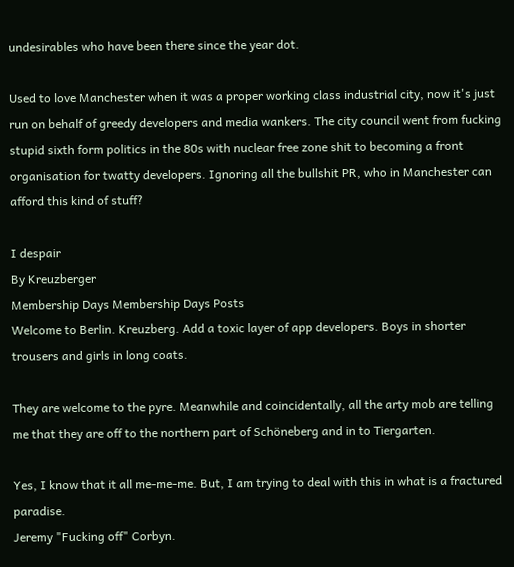undesirables who have been there since the year dot.

Used to love Manchester when it was a proper working class industrial city, now it's just run on behalf of greedy developers and media wankers. The city council went from fucking stupid sixth form politics in the 80s with nuclear free zone shit to becoming a front organisation for twatty developers. Ignoring all the bullshit PR, who in Manchester can afford this kind of stuff?

I despair
By Kreuzberger
Membership Days Membership Days Posts
Welcome to Berlin. Kreuzberg. Add a toxic layer of app developers. Boys in shorter trousers and girls in long coats.

They are welcome to the pyre. Meanwhile and coincidentally, all the arty mob are telling me that they are off to the northern part of Schöneberg and in to Tiergarten.

Yes, I know that it all me-me-me. But, I am trying to deal with this in what is a fractured paradise.
Jeremy "Fucking off" Corbyn.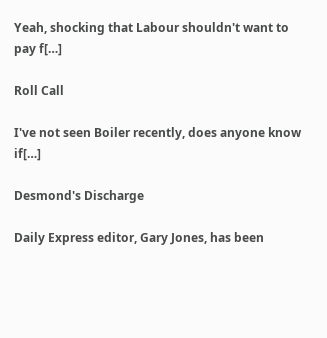Yeah, shocking that Labour shouldn't want to pay f[…]

Roll Call

I've not seen Boiler recently, does anyone know if[…]

Desmond's Discharge

Daily Express editor, Gary Jones, has been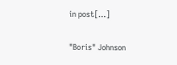in post[…]

"Boris" Johnson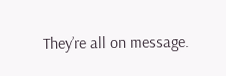They’re all on message.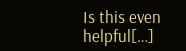Is this even helpful[…]